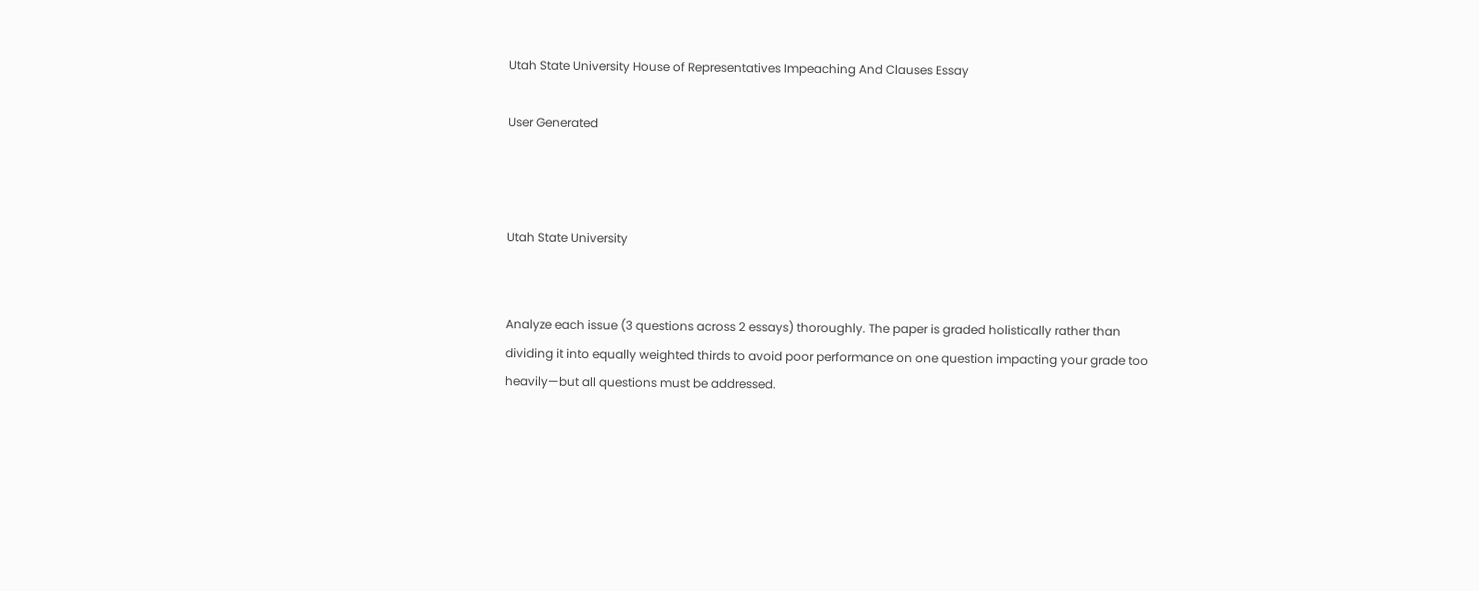Utah State University House of Representatives Impeaching And Clauses Essay

User Generated



Utah State University


Analyze each issue (3 questions across 2 essays) thoroughly. The paper is graded holistically rather than dividing it into equally weighted thirds to avoid poor performance on one question impacting your grade too heavily—but all questions must be addressed.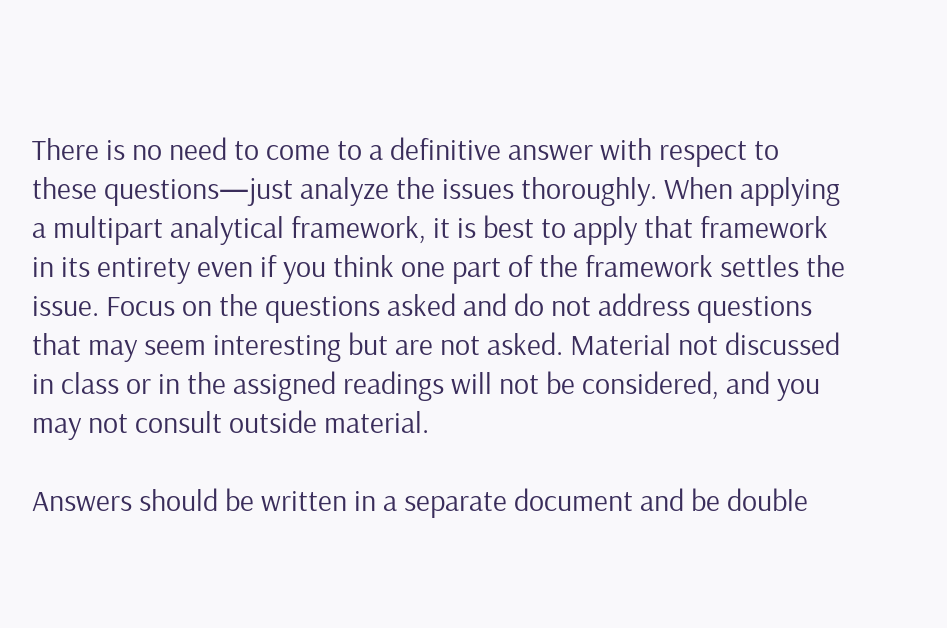There is no need to come to a definitive answer with respect to these questions—just analyze the issues thoroughly. When applying a multipart analytical framework, it is best to apply that framework in its entirety even if you think one part of the framework settles the issue. Focus on the questions asked and do not address questions that may seem interesting but are not asked. Material not discussed in class or in the assigned readings will not be considered, and you may not consult outside material.

Answers should be written in a separate document and be double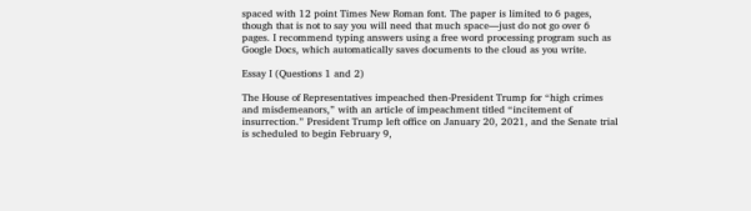spaced with 12 point Times New Roman font. The paper is limited to 6 pages, though that is not to say you will need that much space—just do not go over 6 pages. I recommend typing answers using a free word processing program such as Google Docs, which automatically saves documents to the cloud as you write.

Essay I (Questions 1 and 2)

The House of Representatives impeached then-President Trump for “high crimes and misdemeanors,” with an article of impeachment titled “incitement of insurrection.” President Trump left office on January 20, 2021, and the Senate trial is scheduled to begin February 9,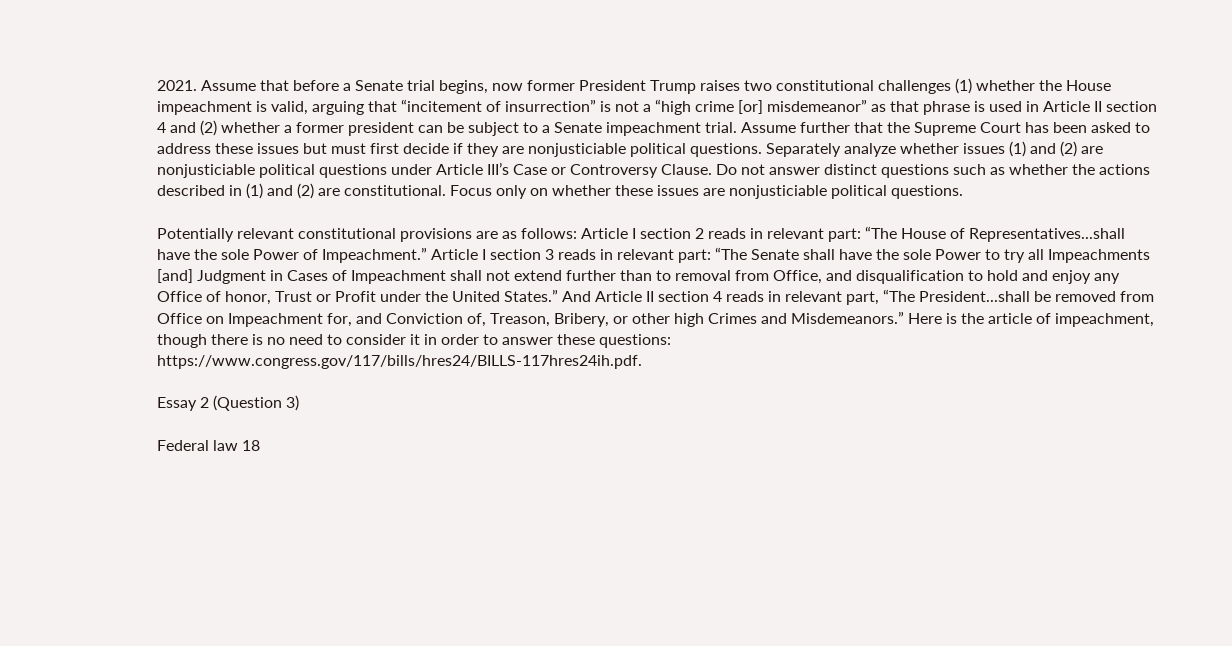2021. Assume that before a Senate trial begins, now former President Trump raises two constitutional challenges (1) whether the House impeachment is valid, arguing that “incitement of insurrection” is not a “high crime [or] misdemeanor” as that phrase is used in Article II section 4 and (2) whether a former president can be subject to a Senate impeachment trial. Assume further that the Supreme Court has been asked to address these issues but must first decide if they are nonjusticiable political questions. Separately analyze whether issues (1) and (2) are nonjusticiable political questions under Article III’s Case or Controversy Clause. Do not answer distinct questions such as whether the actions described in (1) and (2) are constitutional. Focus only on whether these issues are nonjusticiable political questions.

Potentially relevant constitutional provisions are as follows: Article I section 2 reads in relevant part: “The House of Representatives...shall have the sole Power of Impeachment.” Article I section 3 reads in relevant part: “The Senate shall have the sole Power to try all Impeachments [and] Judgment in Cases of Impeachment shall not extend further than to removal from Office, and disqualification to hold and enjoy any Office of honor, Trust or Profit under the United States.” And Article II section 4 reads in relevant part, “The President...shall be removed from Office on Impeachment for, and Conviction of, Treason, Bribery, or other high Crimes and Misdemeanors.” Here is the article of impeachment, though there is no need to consider it in order to answer these questions: https://www.congress.gov/117/bills/hres24/BILLS-117hres24ih.pdf.

Essay 2 (Question 3)

Federal law 18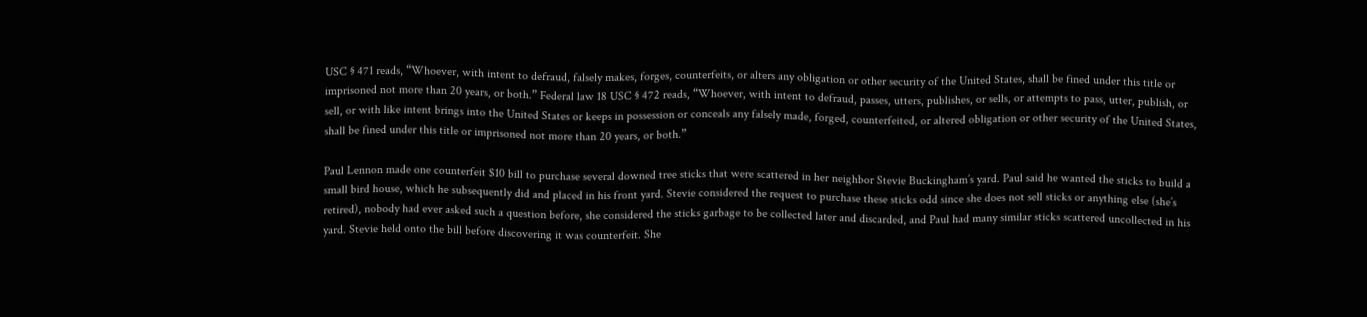USC § 471 reads, “Whoever, with intent to defraud, falsely makes, forges, counterfeits, or alters any obligation or other security of the United States, shall be fined under this title or imprisoned not more than 20 years, or both.” Federal law 18 USC § 472 reads, “Whoever, with intent to defraud, passes, utters, publishes, or sells, or attempts to pass, utter, publish, or sell, or with like intent brings into the United States or keeps in possession or conceals any falsely made, forged, counterfeited, or altered obligation or other security of the United States, shall be fined under this title or imprisoned not more than 20 years, or both.”

Paul Lennon made one counterfeit $10 bill to purchase several downed tree sticks that were scattered in her neighbor Stevie Buckingham’s yard. Paul said he wanted the sticks to build a small bird house, which he subsequently did and placed in his front yard. Stevie considered the request to purchase these sticks odd since she does not sell sticks or anything else (she’s retired), nobody had ever asked such a question before, she considered the sticks garbage to be collected later and discarded, and Paul had many similar sticks scattered uncollected in his yard. Stevie held onto the bill before discovering it was counterfeit. She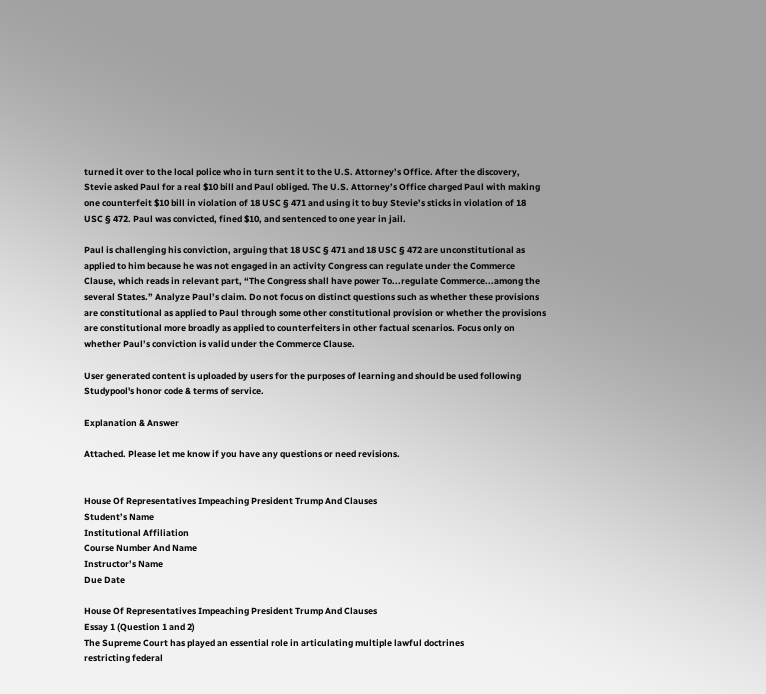turned it over to the local police who in turn sent it to the U.S. Attorney’s Office. After the discovery, Stevie asked Paul for a real $10 bill and Paul obliged. The U.S. Attorney’s Office charged Paul with making one counterfeit $10 bill in violation of 18 USC § 471 and using it to buy Stevie’s sticks in violation of 18 USC § 472. Paul was convicted, fined $10, and sentenced to one year in jail.

Paul is challenging his conviction, arguing that 18 USC § 471 and 18 USC § 472 are unconstitutional as applied to him because he was not engaged in an activity Congress can regulate under the Commerce Clause, which reads in relevant part, “The Congress shall have power To...regulate Commerce...among the several States.” Analyze Paul’s claim. Do not focus on distinct questions such as whether these provisions are constitutional as applied to Paul through some other constitutional provision or whether the provisions are constitutional more broadly as applied to counterfeiters in other factual scenarios. Focus only on whether Paul’s conviction is valid under the Commerce Clause.

User generated content is uploaded by users for the purposes of learning and should be used following Studypool's honor code & terms of service.

Explanation & Answer

Attached. Please let me know if you have any questions or need revisions.


House Of Representatives Impeaching President Trump And Clauses
Student’s Name
Institutional Affiliation
Course Number And Name
Instructor’s Name
Due Date

House Of Representatives Impeaching President Trump And Clauses
Essay 1 (Question 1 and 2)
The Supreme Court has played an essential role in articulating multiple lawful doctrines
restricting federal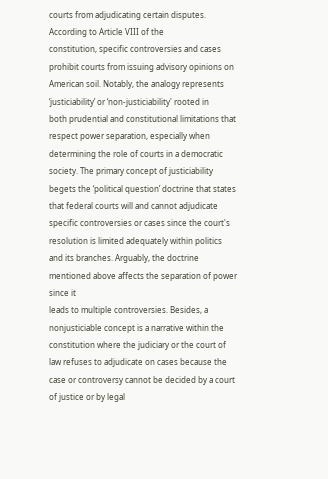courts from adjudicating certain disputes. According to Article VIII of the
constitution, specific controversies and cases prohibit courts from issuing advisory opinions on
American soil. Notably, the analogy represents ‘justiciability’ or ‘non-justiciability' rooted in
both prudential and constitutional limitations that respect power separation, especially when
determining the role of courts in a democratic society. The primary concept of justiciability
begets the ‘political question’ doctrine that states that federal courts will and cannot adjudicate
specific controversies or cases since the court's resolution is limited adequately within politics
and its branches. Arguably, the doctrine mentioned above affects the separation of power since it
leads to multiple controversies. Besides, a nonjusticiable concept is a narrative within the
constitution where the judiciary or the court of law refuses to adjudicate on cases because the
case or controversy cannot be decided by a court of justice or by legal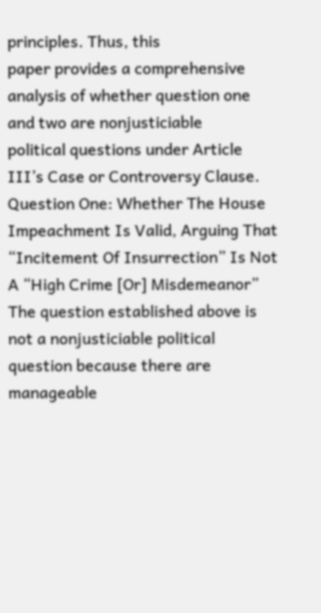principles. Thus, this
paper provides a comprehensive analysis of whether question one and two are nonjusticiable
political questions under Article III’s Case or Controversy Clause.
Question One: Whether The House Impeachment Is Valid, Arguing That
“Incitement Of Insurrection” Is Not A “High Crime [Or] Misdemeanor”
The question established above is not a nonjusticiable political question because there are
manageable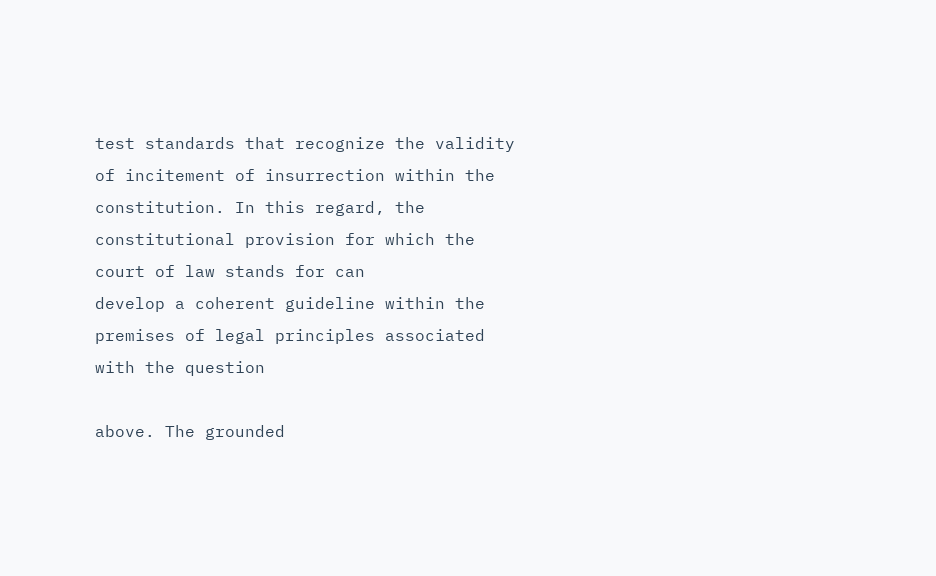test standards that recognize the validity of incitement of insurrection within the
constitution. In this regard, the constitutional provision for which the court of law stands for can
develop a coherent guideline within the premises of legal principles associated with the question

above. The grounded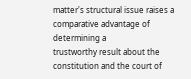matter's structural issue raises a comparative advantage of determining a
trustworthy result about the constitution and the court of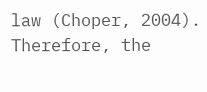law (Choper, 2004). Therefore, the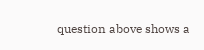question above shows a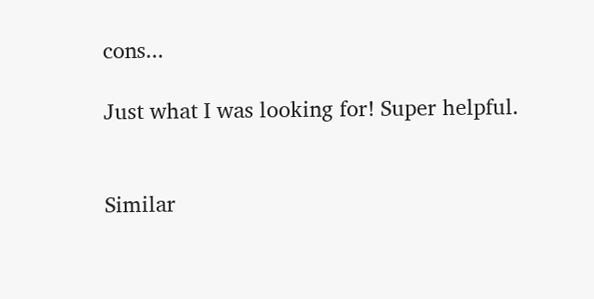cons...

Just what I was looking for! Super helpful.


Similar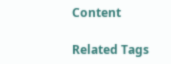Content

Related Tags